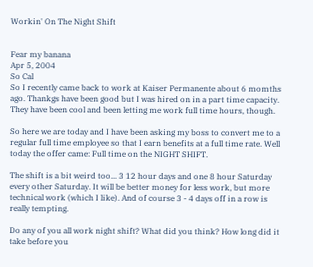Workin' On The Night Shift


Fear my banana
Apr 5, 2004
So Cal
So I recently came back to work at Kaiser Permanente about 6 momths ago. Thankgs have been good but I was hired on in a part time capacity. They have been cool and been letting me work full time hours, though.

So here we are today and I have been asking my boss to convert me to a regular full time employee so that I earn benefits at a full time rate. Well today the offer came: Full time on the NIGHT SHIFT.

The shift is a bit weird too... 3 12 hour days and one 8 hour Saturday every other Saturday. It will be better money for less work, but more technical work (which I like). And of course 3 - 4 days off in a row is really tempting.

Do any of you all work night shift? What did you think? How long did it take before you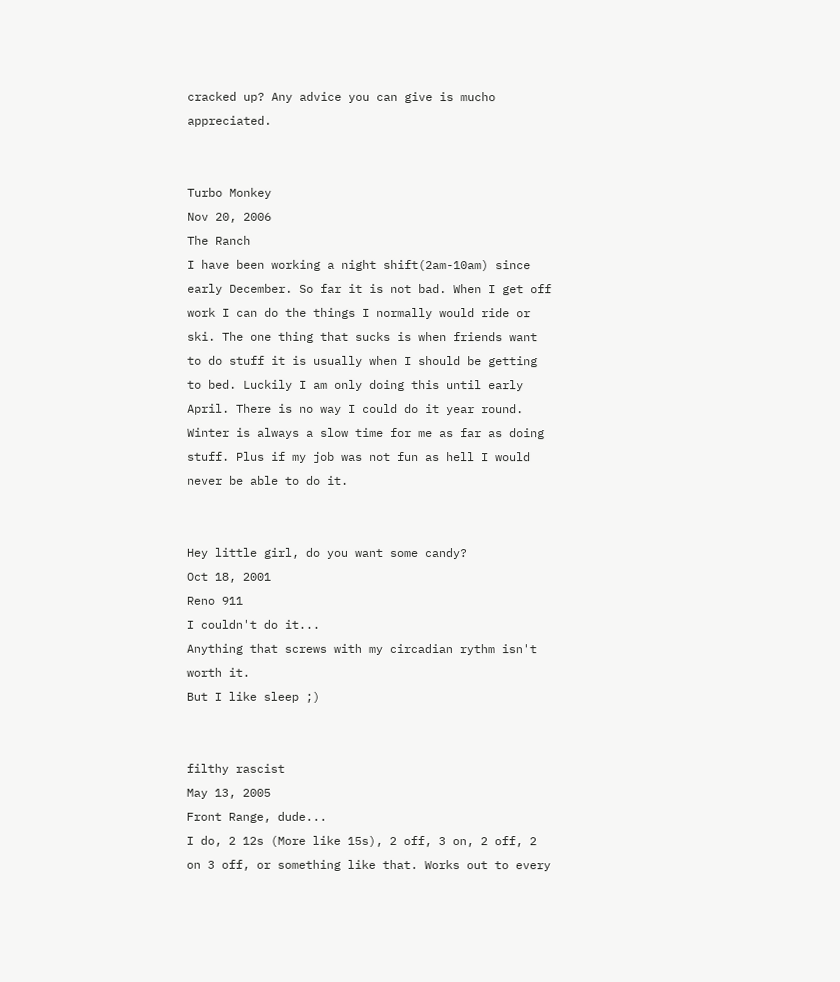cracked up? Any advice you can give is mucho appreciated.


Turbo Monkey
Nov 20, 2006
The Ranch
I have been working a night shift(2am-10am) since early December. So far it is not bad. When I get off work I can do the things I normally would ride or ski. The one thing that sucks is when friends want to do stuff it is usually when I should be getting to bed. Luckily I am only doing this until early April. There is no way I could do it year round. Winter is always a slow time for me as far as doing stuff. Plus if my job was not fun as hell I would never be able to do it.


Hey little girl, do you want some candy?
Oct 18, 2001
Reno 911
I couldn't do it...
Anything that screws with my circadian rythm isn't worth it.
But I like sleep ;)


filthy rascist
May 13, 2005
Front Range, dude...
I do, 2 12s (More like 15s), 2 off, 3 on, 2 off, 2 on 3 off, or something like that. Works out to every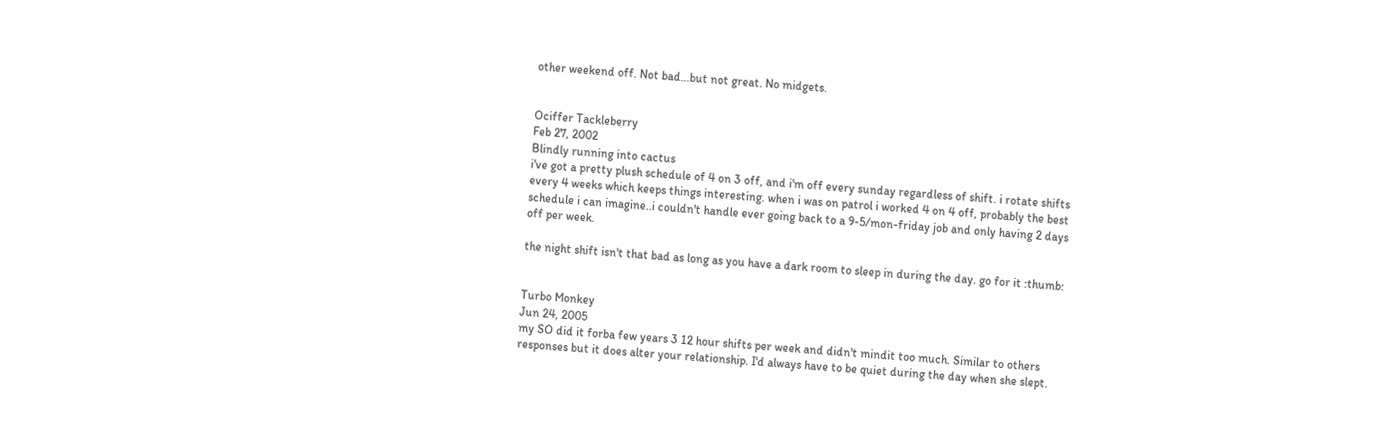other weekend off. Not bad...but not great. No midgets.


Ociffer Tackleberry
Feb 27, 2002
Blindly running into cactus
i've got a pretty plush schedule of 4 on 3 off, and i'm off every sunday regardless of shift. i rotate shifts every 4 weeks which keeps things interesting. when i was on patrol i worked 4 on 4 off, probably the best schedule i can imagine..i couldn't handle ever going back to a 9-5/mon-friday job and only having 2 days off per week.

the night shift isn't that bad as long as you have a dark room to sleep in during the day. go for it :thumb:


Turbo Monkey
Jun 24, 2005
my SO did it forba few years 3 12 hour shifts per week and didn't mindit too much. Similar to others responses but it does alter your relationship. I'd always have to be quiet during the day when she slept.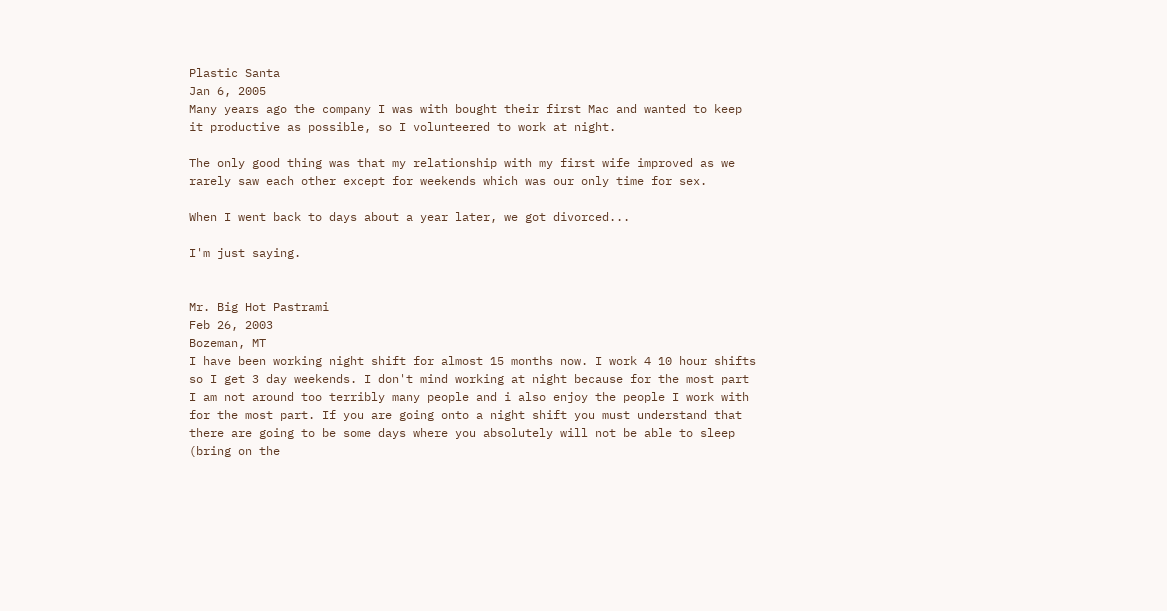Plastic Santa
Jan 6, 2005
Many years ago the company I was with bought their first Mac and wanted to keep it productive as possible, so I volunteered to work at night.

The only good thing was that my relationship with my first wife improved as we rarely saw each other except for weekends which was our only time for sex.

When I went back to days about a year later, we got divorced...

I'm just saying.


Mr. Big Hot Pastrami
Feb 26, 2003
Bozeman, MT
I have been working night shift for almost 15 months now. I work 4 10 hour shifts so I get 3 day weekends. I don't mind working at night because for the most part I am not around too terribly many people and i also enjoy the people I work with for the most part. If you are going onto a night shift you must understand that there are going to be some days where you absolutely will not be able to sleep (bring on the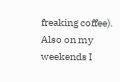freaking coffee). Also on my weekends I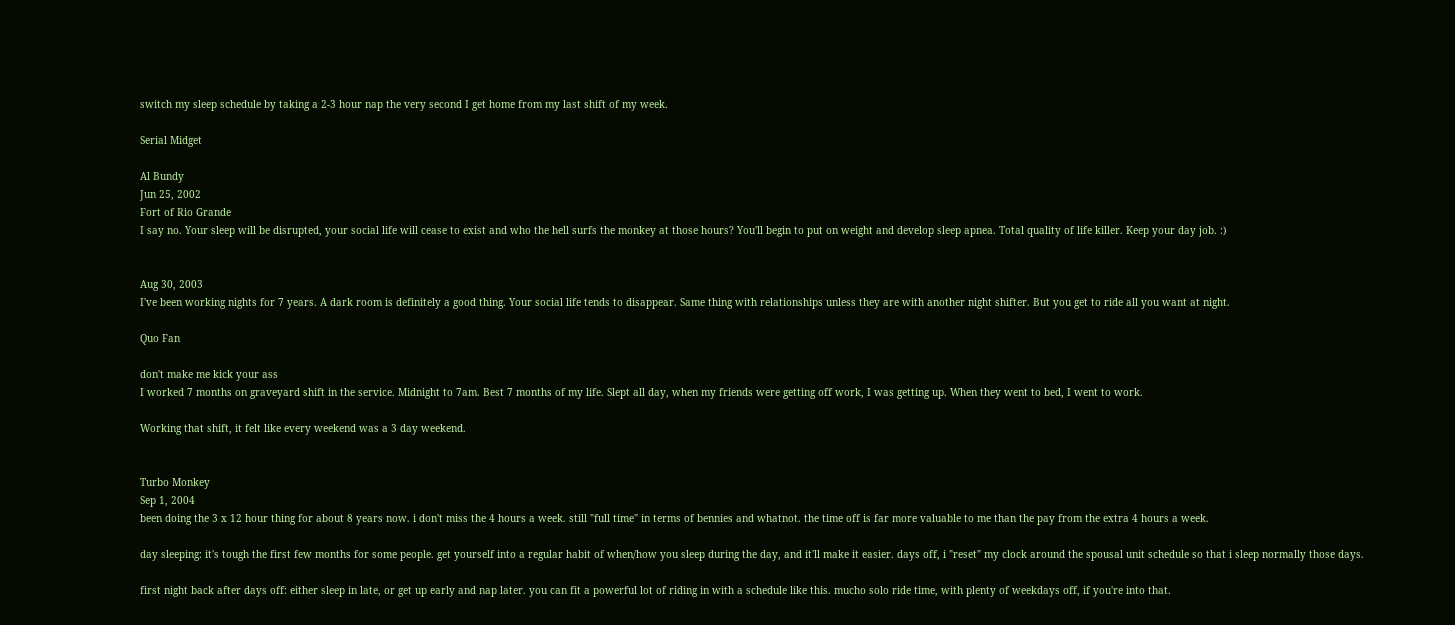switch my sleep schedule by taking a 2-3 hour nap the very second I get home from my last shift of my week.

Serial Midget

Al Bundy
Jun 25, 2002
Fort of Rio Grande
I say no. Your sleep will be disrupted, your social life will cease to exist and who the hell surfs the monkey at those hours? You'll begin to put on weight and develop sleep apnea. Total quality of life killer. Keep your day job. :)


Aug 30, 2003
I've been working nights for 7 years. A dark room is definitely a good thing. Your social life tends to disappear. Same thing with relationships unless they are with another night shifter. But you get to ride all you want at night.

Quo Fan

don't make me kick your ass
I worked 7 months on graveyard shift in the service. Midnight to 7am. Best 7 months of my life. Slept all day, when my friends were getting off work, I was getting up. When they went to bed, I went to work.

Working that shift, it felt like every weekend was a 3 day weekend.


Turbo Monkey
Sep 1, 2004
been doing the 3 x 12 hour thing for about 8 years now. i don't miss the 4 hours a week. still "full time" in terms of bennies and whatnot. the time off is far more valuable to me than the pay from the extra 4 hours a week.

day sleeping: it's tough the first few months for some people. get yourself into a regular habit of when/how you sleep during the day, and it'll make it easier. days off, i "reset" my clock around the spousal unit schedule so that i sleep normally those days.

first night back after days off: either sleep in late, or get up early and nap later. you can fit a powerful lot of riding in with a schedule like this. mucho solo ride time, with plenty of weekdays off, if you're into that.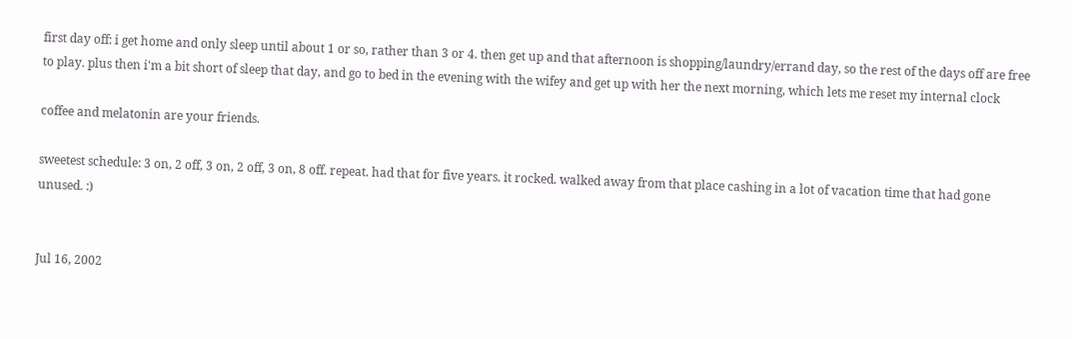first day off: i get home and only sleep until about 1 or so, rather than 3 or 4. then get up and that afternoon is shopping/laundry/errand day, so the rest of the days off are free to play. plus then i'm a bit short of sleep that day, and go to bed in the evening with the wifey and get up with her the next morning, which lets me reset my internal clock

coffee and melatonin are your friends.

sweetest schedule: 3 on, 2 off, 3 on, 2 off, 3 on, 8 off. repeat. had that for five years. it rocked. walked away from that place cashing in a lot of vacation time that had gone unused. :)


Jul 16, 2002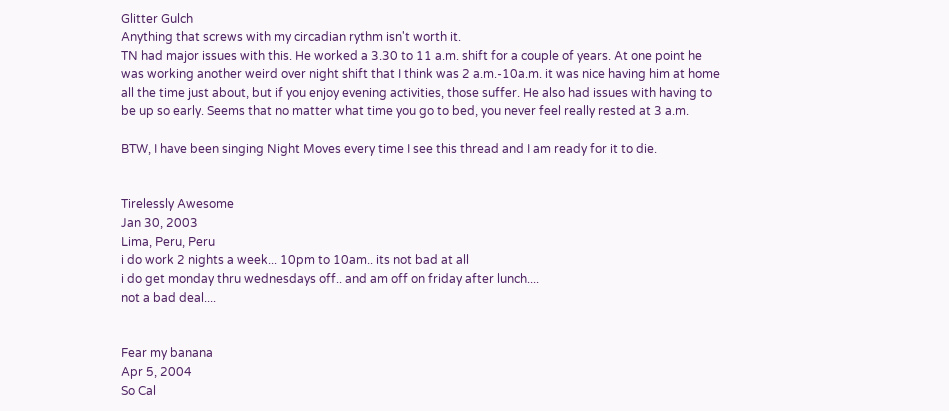Glitter Gulch
Anything that screws with my circadian rythm isn't worth it.
TN had major issues with this. He worked a 3.30 to 11 a.m. shift for a couple of years. At one point he was working another weird over night shift that I think was 2 a.m.-10a.m. it was nice having him at home all the time just about, but if you enjoy evening activities, those suffer. He also had issues with having to be up so early. Seems that no matter what time you go to bed, you never feel really rested at 3 a.m.

BTW, I have been singing Night Moves every time I see this thread and I am ready for it to die.


Tirelessly Awesome
Jan 30, 2003
Lima, Peru, Peru
i do work 2 nights a week... 10pm to 10am.. its not bad at all
i do get monday thru wednesdays off.. and am off on friday after lunch....
not a bad deal....


Fear my banana
Apr 5, 2004
So Cal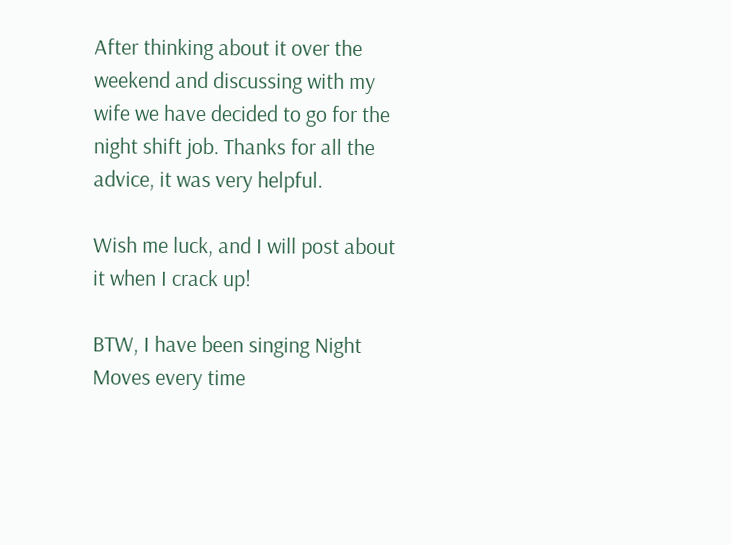After thinking about it over the weekend and discussing with my wife we have decided to go for the night shift job. Thanks for all the advice, it was very helpful.

Wish me luck, and I will post about it when I crack up!

BTW, I have been singing Night Moves every time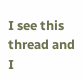I see this thread and I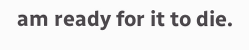am ready for it to die.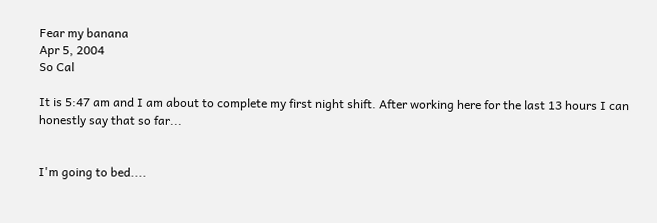Fear my banana
Apr 5, 2004
So Cal

It is 5:47 am and I am about to complete my first night shift. After working here for the last 13 hours I can honestly say that so far...


I'm going to bed....